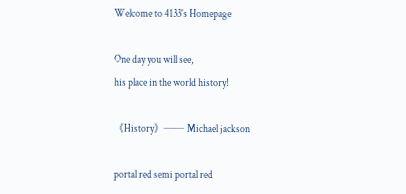Welcome to 4133's Homepage

One day you will see,
his place in the world history!

《History》—— Michael jackson

portal red semi portal red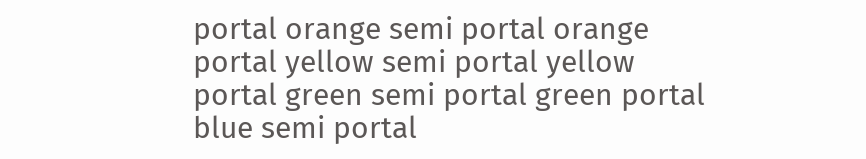portal orange semi portal orange portal yellow semi portal yellow portal green semi portal green portal blue semi portal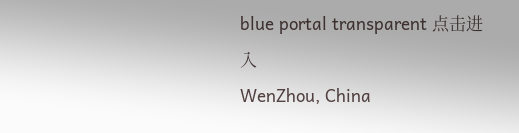blue portal transparent 点击进入
WenZhou, China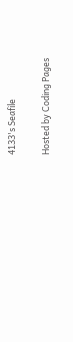4133's Seafile

Hosted by Coding Pages